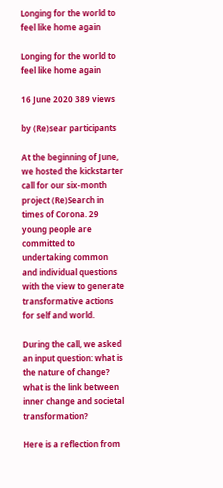Longing for the world to feel like home again

Longing for the world to feel like home again

16 June 2020 389 views

by (Re)sear participants

At the beginning of June, we hosted the kickstarter call for our six-month project (Re)Search in times of Corona. 29 young people are committed to undertaking common and individual questions with the view to generate transformative actions for self and world.

During the call, we asked an input question: what is the nature of change? what is the link between inner change and societal transformation?

Here is a reflection from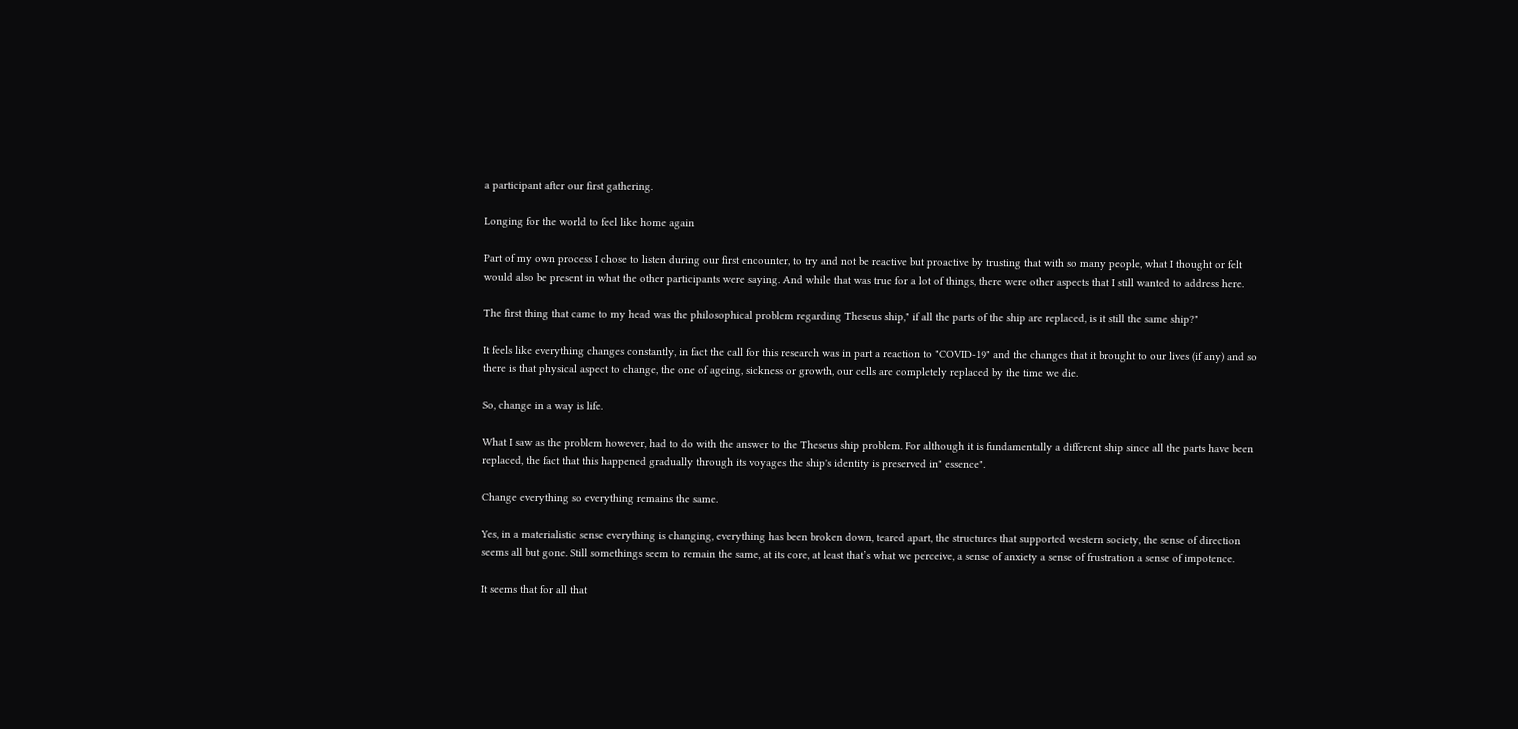a participant after our first gathering.

Longing for the world to feel like home again

Part of my own process I chose to listen during our first encounter, to try and not be reactive but proactive by trusting that with so many people, what I thought or felt would also be present in what the other participants were saying. And while that was true for a lot of things, there were other aspects that I still wanted to address here.

The first thing that came to my head was the philosophical problem regarding Theseus ship," if all the parts of the ship are replaced, is it still the same ship?"

It feels like everything changes constantly, in fact the call for this research was in part a reaction to "COVID-19" and the changes that it brought to our lives (if any) and so there is that physical aspect to change, the one of ageing, sickness or growth, our cells are completely replaced by the time we die.

So, change in a way is life.

What I saw as the problem however, had to do with the answer to the Theseus ship problem. For although it is fundamentally a different ship since all the parts have been replaced, the fact that this happened gradually through its voyages the ship's identity is preserved in" essence".

Change everything so everything remains the same.

Yes, in a materialistic sense everything is changing, everything has been broken down, teared apart, the structures that supported western society, the sense of direction seems all but gone. Still somethings seem to remain the same, at its core, at least that’s what we perceive, a sense of anxiety a sense of frustration a sense of impotence.

It seems that for all that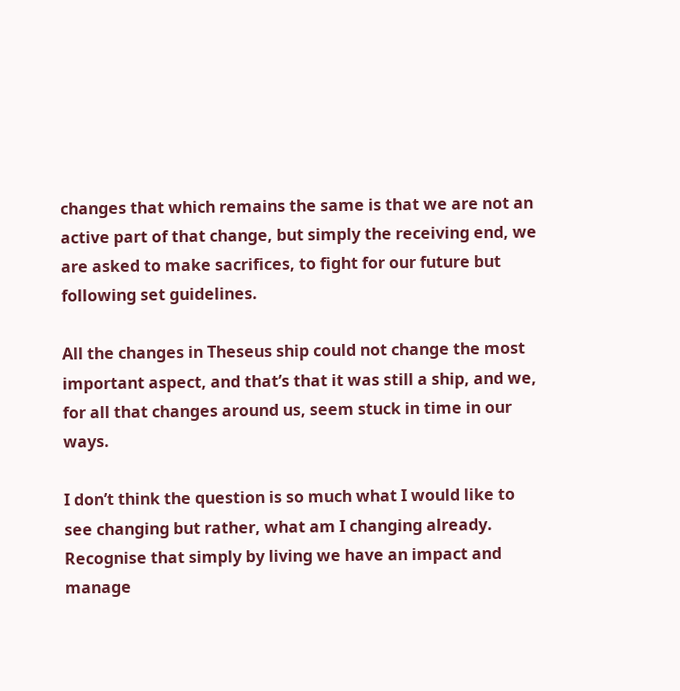changes that which remains the same is that we are not an active part of that change, but simply the receiving end, we are asked to make sacrifices, to fight for our future but following set guidelines.

All the changes in Theseus ship could not change the most important aspect, and that’s that it was still a ship, and we, for all that changes around us, seem stuck in time in our ways.

I don’t think the question is so much what I would like to see changing but rather, what am I changing already. Recognise that simply by living we have an impact and manage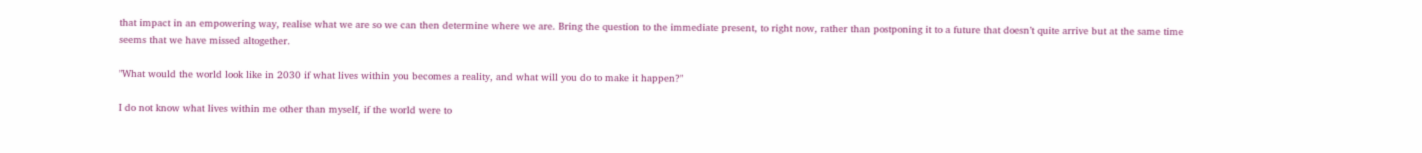that impact in an empowering way, realise what we are so we can then determine where we are. Bring the question to the immediate present, to right now, rather than postponing it to a future that doesn’t quite arrive but at the same time seems that we have missed altogether.

"What would the world look like in 2030 if what lives within you becomes a reality, and what will you do to make it happen?"

I do not know what lives within me other than myself, if the world were to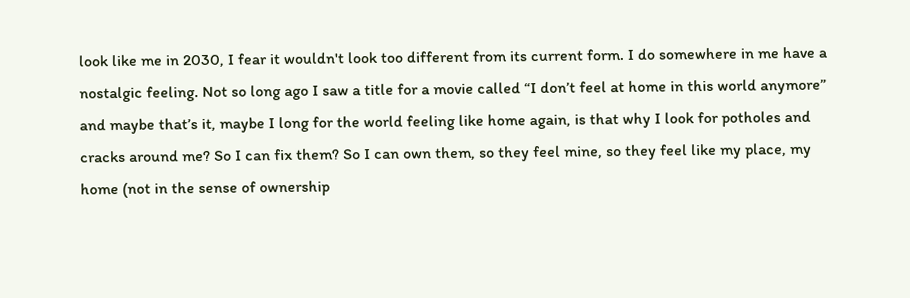look like me in 2030, I fear it wouldn't look too different from its current form. I do somewhere in me have a nostalgic feeling. Not so long ago I saw a title for a movie called “I don’t feel at home in this world anymore” and maybe that’s it, maybe I long for the world feeling like home again, is that why I look for potholes and cracks around me? So I can fix them? So I can own them, so they feel mine, so they feel like my place, my home (not in the sense of ownership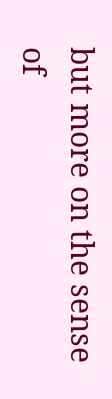but more on the sense of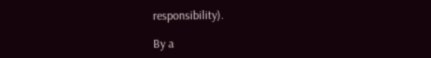responsibility).

By a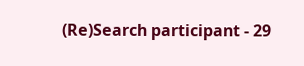(Re)Search participant - 29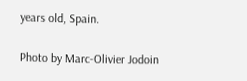years old, Spain.

Photo by Marc-Olivier Jodoin